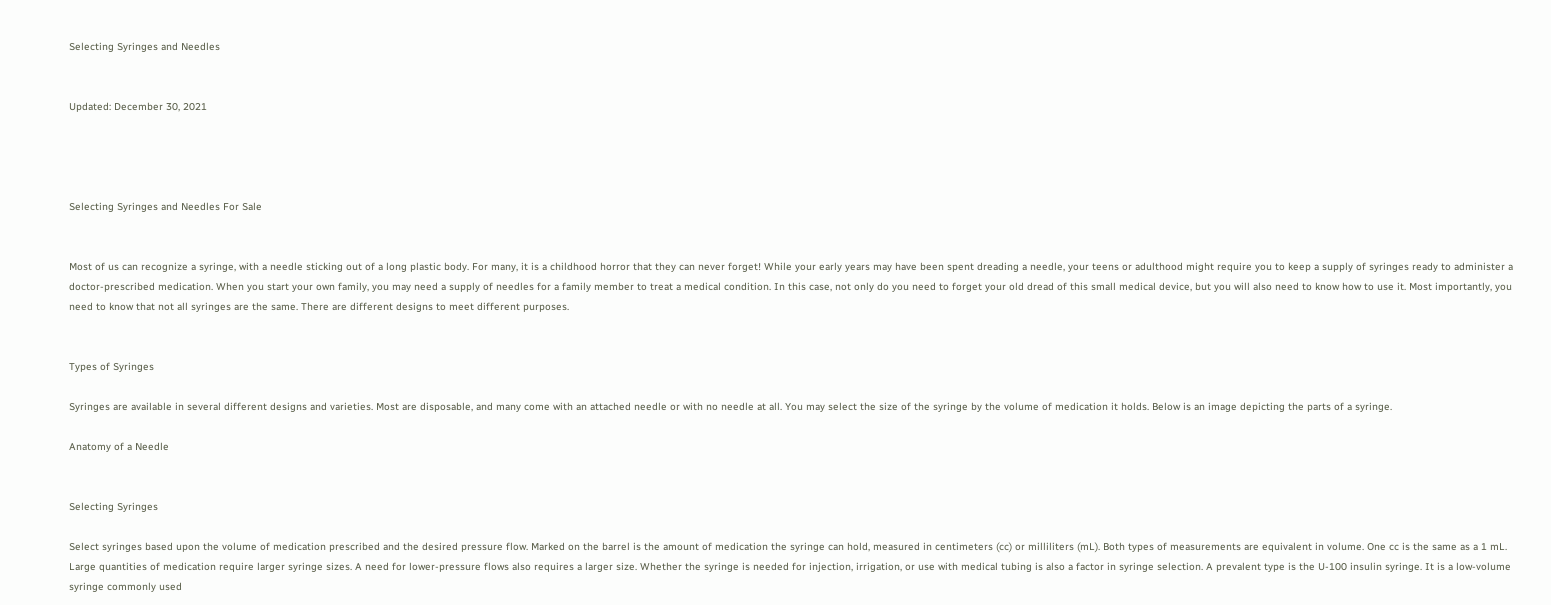Selecting Syringes and Needles


Updated: December 30, 2021




Selecting Syringes and Needles For Sale


Most of us can recognize a syringe, with a needle sticking out of a long plastic body. For many, it is a childhood horror that they can never forget! While your early years may have been spent dreading a needle, your teens or adulthood might require you to keep a supply of syringes ready to administer a doctor-prescribed medication. When you start your own family, you may need a supply of needles for a family member to treat a medical condition. In this case, not only do you need to forget your old dread of this small medical device, but you will also need to know how to use it. Most importantly, you need to know that not all syringes are the same. There are different designs to meet different purposes.


Types of Syringes

Syringes are available in several different designs and varieties. Most are disposable, and many come with an attached needle or with no needle at all. You may select the size of the syringe by the volume of medication it holds. Below is an image depicting the parts of a syringe.

Anatomy of a Needle


Selecting Syringes

Select syringes based upon the volume of medication prescribed and the desired pressure flow. Marked on the barrel is the amount of medication the syringe can hold, measured in centimeters (cc) or milliliters (mL). Both types of measurements are equivalent in volume. One cc is the same as a 1 mL. Large quantities of medication require larger syringe sizes. A need for lower-pressure flows also requires a larger size. Whether the syringe is needed for injection, irrigation, or use with medical tubing is also a factor in syringe selection. A prevalent type is the U-100 insulin syringe. It is a low-volume syringe commonly used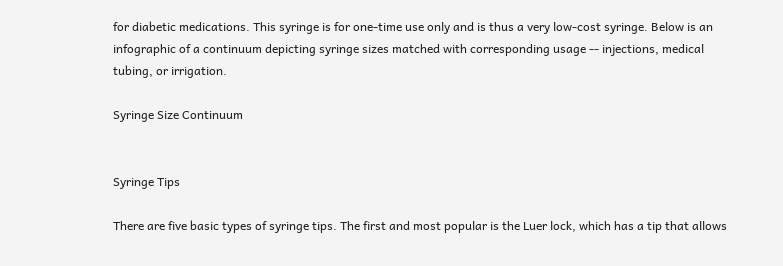for diabetic medications. This syringe is for one-time use only and is thus a very low-cost syringe. Below is an infographic of a continuum depicting syringe sizes matched with corresponding usage -- injections, medical tubing, or irrigation.

Syringe Size Continuum


Syringe Tips

There are five basic types of syringe tips. The first and most popular is the Luer lock, which has a tip that allows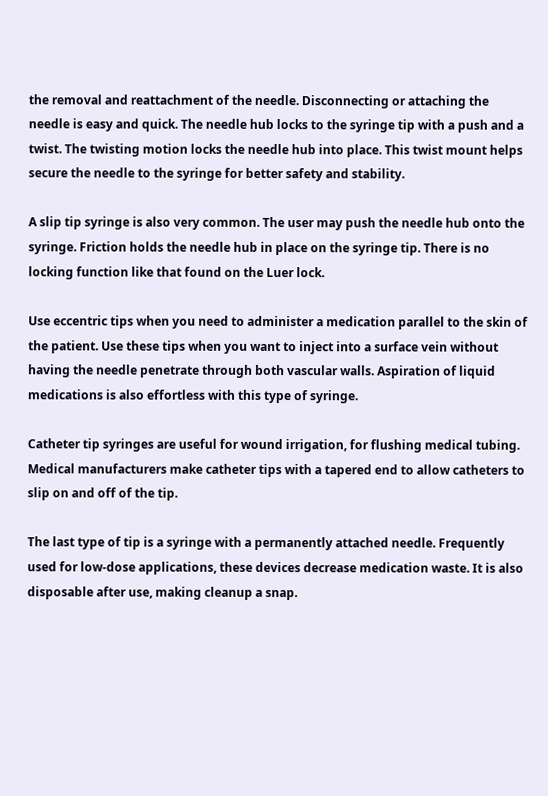the removal and reattachment of the needle. Disconnecting or attaching the needle is easy and quick. The needle hub locks to the syringe tip with a push and a twist. The twisting motion locks the needle hub into place. This twist mount helps secure the needle to the syringe for better safety and stability.

A slip tip syringe is also very common. The user may push the needle hub onto the syringe. Friction holds the needle hub in place on the syringe tip. There is no locking function like that found on the Luer lock.

Use eccentric tips when you need to administer a medication parallel to the skin of the patient. Use these tips when you want to inject into a surface vein without having the needle penetrate through both vascular walls. Aspiration of liquid medications is also effortless with this type of syringe.

Catheter tip syringes are useful for wound irrigation, for flushing medical tubing. Medical manufacturers make catheter tips with a tapered end to allow catheters to slip on and off of the tip.

The last type of tip is a syringe with a permanently attached needle. Frequently used for low-dose applications, these devices decrease medication waste. It is also disposable after use, making cleanup a snap.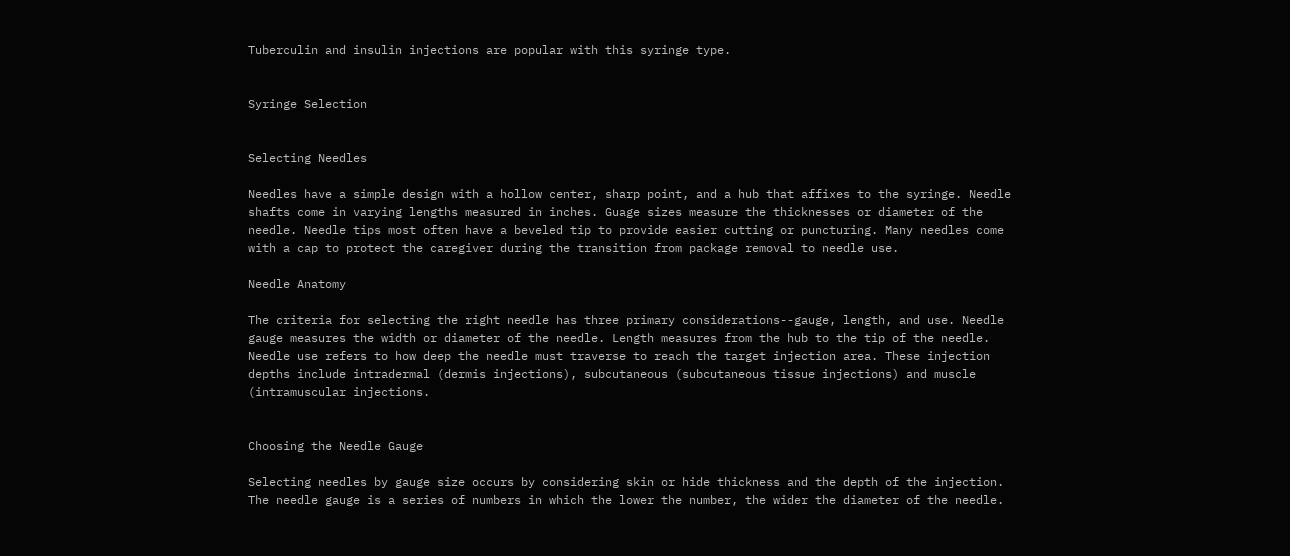Tuberculin and insulin injections are popular with this syringe type.


Syringe Selection


Selecting Needles

Needles have a simple design with a hollow center, sharp point, and a hub that affixes to the syringe. Needle shafts come in varying lengths measured in inches. Guage sizes measure the thicknesses or diameter of the needle. Needle tips most often have a beveled tip to provide easier cutting or puncturing. Many needles come with a cap to protect the caregiver during the transition from package removal to needle use.

Needle Anatomy

The criteria for selecting the right needle has three primary considerations--gauge, length, and use. Needle gauge measures the width or diameter of the needle. Length measures from the hub to the tip of the needle. Needle use refers to how deep the needle must traverse to reach the target injection area. These injection depths include intradermal (dermis injections), subcutaneous (subcutaneous tissue injections) and muscle (intramuscular injections.


Choosing the Needle Gauge

Selecting needles by gauge size occurs by considering skin or hide thickness and the depth of the injection. The needle gauge is a series of numbers in which the lower the number, the wider the diameter of the needle.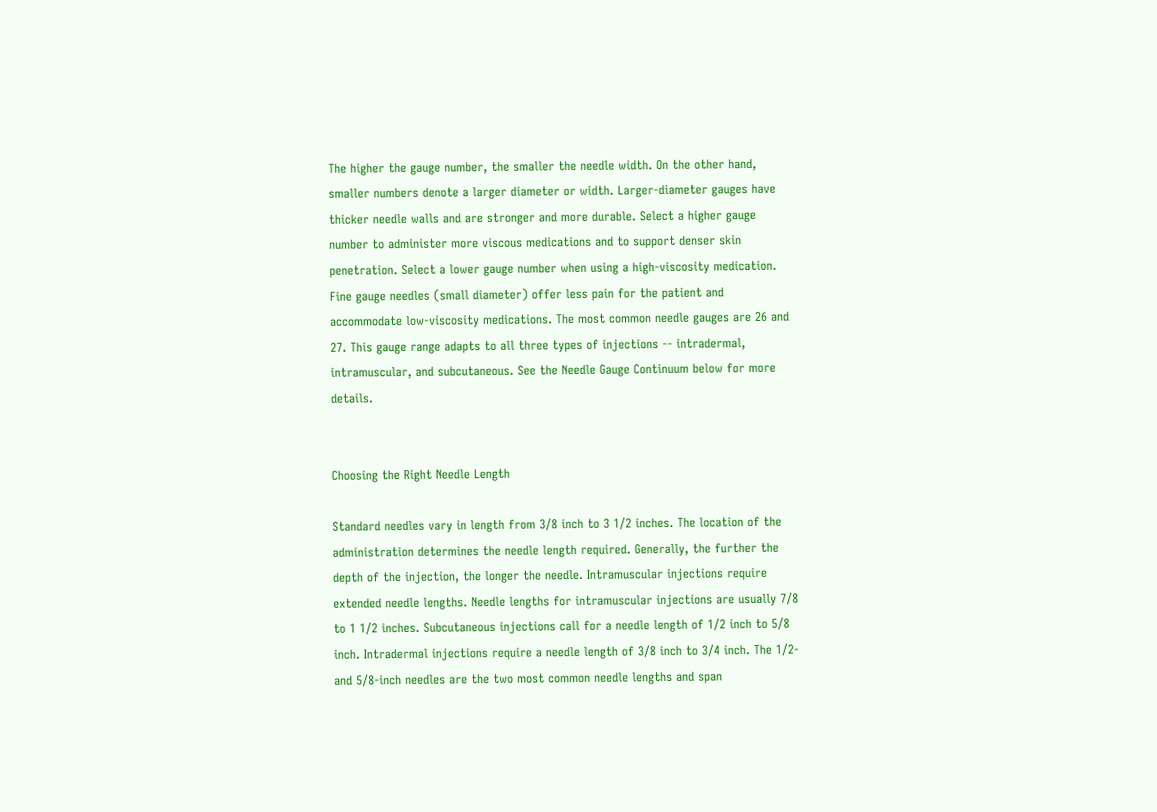The higher the gauge number, the smaller the needle width. On the other hand, smaller numbers denote a larger diameter or width. Larger-diameter gauges have thicker needle walls and are stronger and more durable. Select a higher gauge number to administer more viscous medications and to support denser skin penetration. Select a lower gauge number when using a high-viscosity medication. Fine gauge needles (small diameter) offer less pain for the patient and accommodate low-viscosity medications. The most common needle gauges are 26 and 27. This gauge range adapts to all three types of injections -- intradermal, intramuscular, and subcutaneous. See the Needle Gauge Continuum below for more details.


Choosing the Right Needle Length

Standard needles vary in length from 3/8 inch to 3 1/2 inches. The location of the administration determines the needle length required. Generally, the further the depth of the injection, the longer the needle. Intramuscular injections require extended needle lengths. Needle lengths for intramuscular injections are usually 7/8 to 1 1/2 inches. Subcutaneous injections call for a needle length of 1/2 inch to 5/8 inch. Intradermal injections require a needle length of 3/8 inch to 3/4 inch. The 1/2- and 5/8-inch needles are the two most common needle lengths and span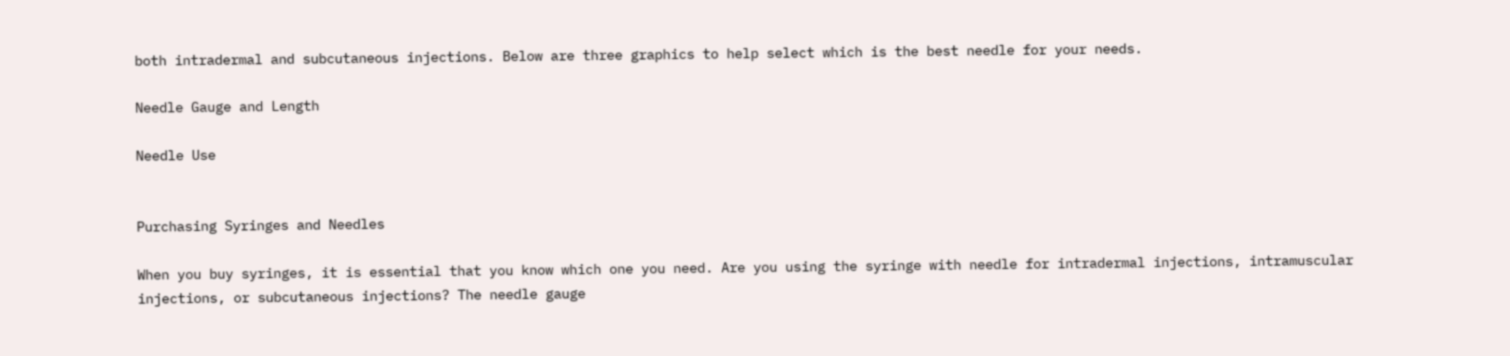both intradermal and subcutaneous injections. Below are three graphics to help select which is the best needle for your needs.

Needle Gauge and Length

Needle Use


Purchasing Syringes and Needles

When you buy syringes, it is essential that you know which one you need. Are you using the syringe with needle for intradermal injections, intramuscular injections, or subcutaneous injections? The needle gauge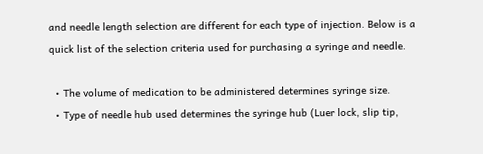and needle length selection are different for each type of injection. Below is a quick list of the selection criteria used for purchasing a syringe and needle.

  • The volume of medication to be administered determines syringe size.
  • Type of needle hub used determines the syringe hub (Luer lock, slip tip,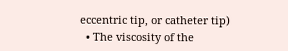eccentric tip, or catheter tip)
  • The viscosity of the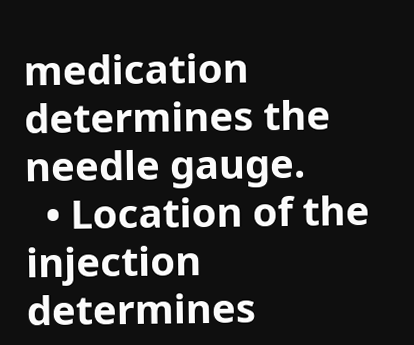medication determines the needle gauge.
  • Location of the injection determines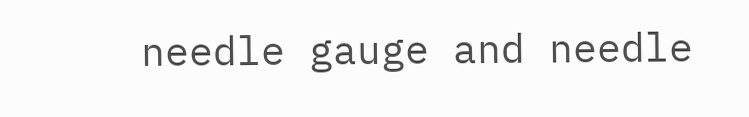needle gauge and needle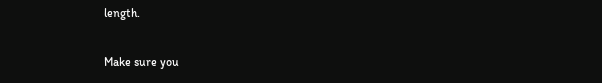length.

Make sure you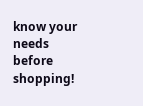know your needs before shopping!